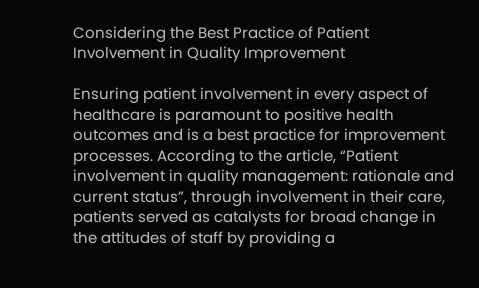Considering the Best Practice of Patient Involvement in Quality Improvement

Ensuring patient involvement in every aspect of healthcare is paramount to positive health outcomes and is a best practice for improvement processes. According to the article, “Patient involvement in quality management: rationale and current status”, through involvement in their care, patients served as catalysts for broad change in the attitudes of staff by providing a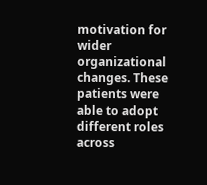motivation for wider organizational changes. These patients were able to adopt different roles across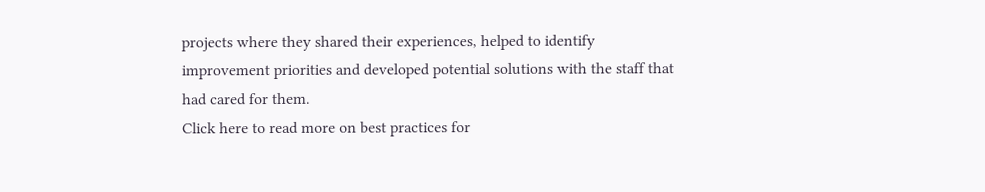projects where they shared their experiences, helped to identify improvement priorities and developed potential solutions with the staff that had cared for them.
Click here to read more on best practices for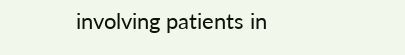involving patients in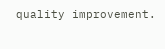quality improvement.